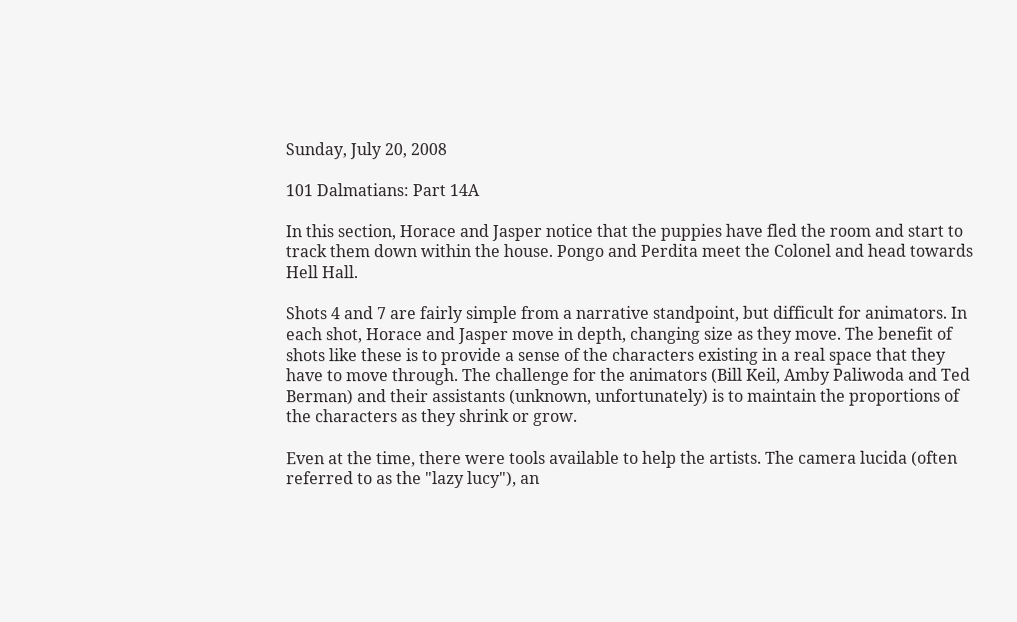Sunday, July 20, 2008

101 Dalmatians: Part 14A

In this section, Horace and Jasper notice that the puppies have fled the room and start to track them down within the house. Pongo and Perdita meet the Colonel and head towards Hell Hall.

Shots 4 and 7 are fairly simple from a narrative standpoint, but difficult for animators. In each shot, Horace and Jasper move in depth, changing size as they move. The benefit of shots like these is to provide a sense of the characters existing in a real space that they have to move through. The challenge for the animators (Bill Keil, Amby Paliwoda and Ted Berman) and their assistants (unknown, unfortunately) is to maintain the proportions of the characters as they shrink or grow.

Even at the time, there were tools available to help the artists. The camera lucida (often referred to as the "lazy lucy"), an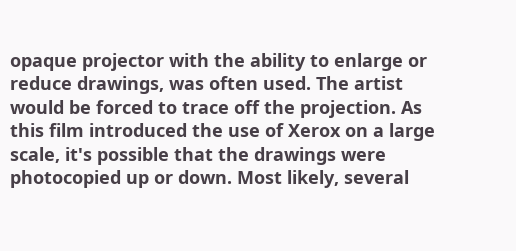opaque projector with the ability to enlarge or reduce drawings, was often used. The artist would be forced to trace off the projection. As this film introduced the use of Xerox on a large scale, it's possible that the drawings were photocopied up or down. Most likely, several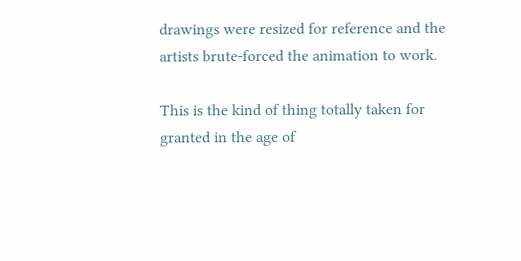drawings were resized for reference and the artists brute-forced the animation to work.

This is the kind of thing totally taken for granted in the age of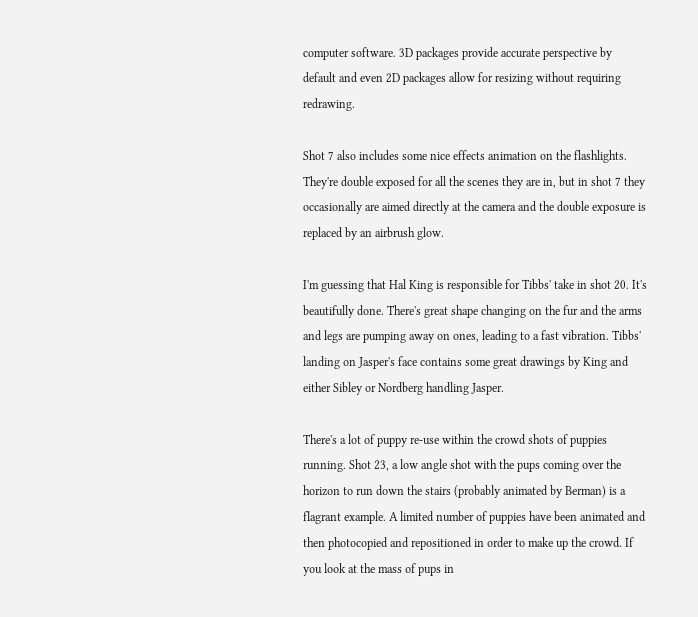computer software. 3D packages provide accurate perspective by default and even 2D packages allow for resizing without requiring redrawing.

Shot 7 also includes some nice effects animation on the flashlights. They're double exposed for all the scenes they are in, but in shot 7 they occasionally are aimed directly at the camera and the double exposure is replaced by an airbrush glow.

I'm guessing that Hal King is responsible for Tibbs' take in shot 20. It's beautifully done. There's great shape changing on the fur and the arms and legs are pumping away on ones, leading to a fast vibration. Tibbs' landing on Jasper's face contains some great drawings by King and either Sibley or Nordberg handling Jasper.

There's a lot of puppy re-use within the crowd shots of puppies running. Shot 23, a low angle shot with the pups coming over the horizon to run down the stairs (probably animated by Berman) is a flagrant example. A limited number of puppies have been animated and then photocopied and repositioned in order to make up the crowd. If you look at the mass of pups in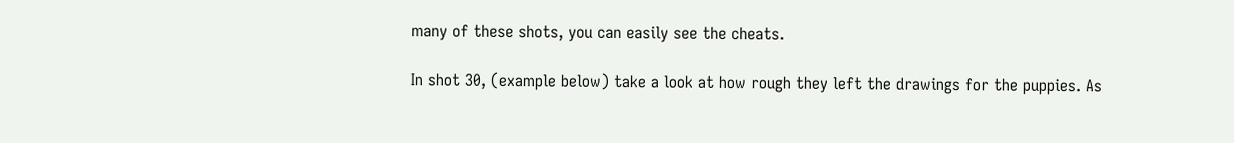many of these shots, you can easily see the cheats.

In shot 30, (example below) take a look at how rough they left the drawings for the puppies. As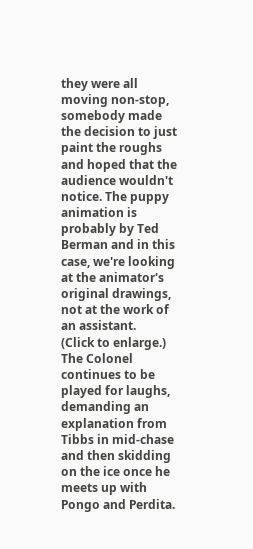they were all moving non-stop, somebody made the decision to just paint the roughs and hoped that the audience wouldn't notice. The puppy animation is probably by Ted Berman and in this case, we're looking at the animator's original drawings, not at the work of an assistant.
(Click to enlarge.)
The Colonel continues to be played for laughs, demanding an explanation from Tibbs in mid-chase and then skidding on the ice once he meets up with Pongo and Perdita.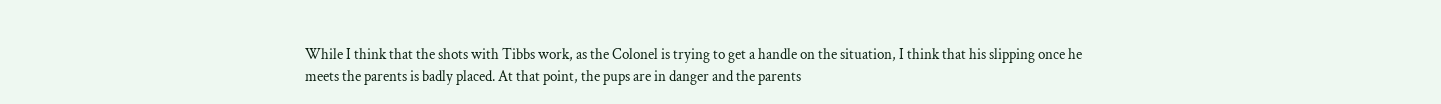While I think that the shots with Tibbs work, as the Colonel is trying to get a handle on the situation, I think that his slipping once he meets the parents is badly placed. At that point, the pups are in danger and the parents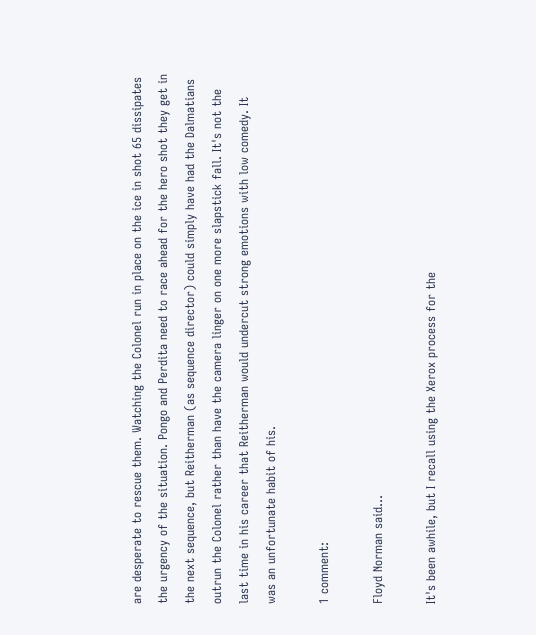are desperate to rescue them. Watching the Colonel run in place on the ice in shot 65 dissipates the urgency of the situation. Pongo and Perdita need to race ahead for the hero shot they get in the next sequence, but Reitherman (as sequence director) could simply have had the Dalmatians outrun the Colonel rather than have the camera linger on one more slapstick fall. It's not the last time in his career that Reitherman would undercut strong emotions with low comedy. It was an unfortunate habit of his.

1 comment:

Floyd Norman said...

It's been awhile, but I recall using the Xerox process for the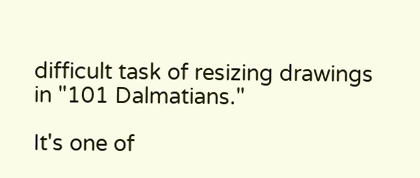difficult task of resizing drawings in "101 Dalmatians."

It's one of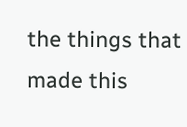the things that made this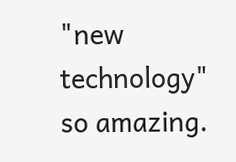"new technology" so amazing.